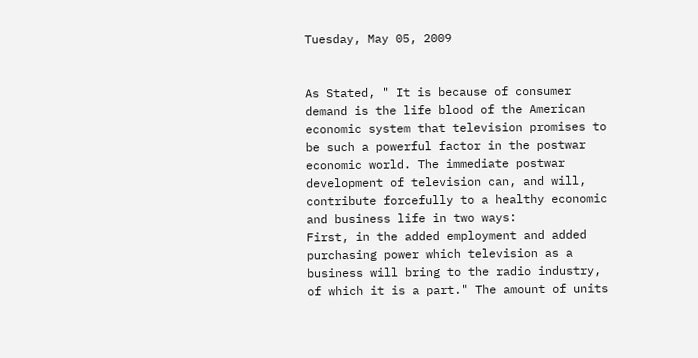Tuesday, May 05, 2009


As Stated, " It is because of consumer demand is the life blood of the American economic system that television promises to be such a powerful factor in the postwar economic world. The immediate postwar development of television can, and will, contribute forcefully to a healthy economic and business life in two ways:
First, in the added employment and added purchasing power which television as a business will bring to the radio industry, of which it is a part." The amount of units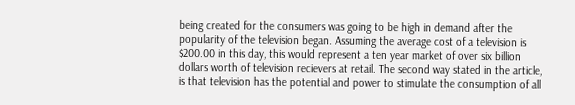being created for the consumers was going to be high in demand after the popularity of the television began. Assuming the average cost of a television is $200.00 in this day, this would represent a ten year market of over six billion dollars worth of television recievers at retail. The second way stated in the article, is that television has the potential and power to stimulate the consumption of all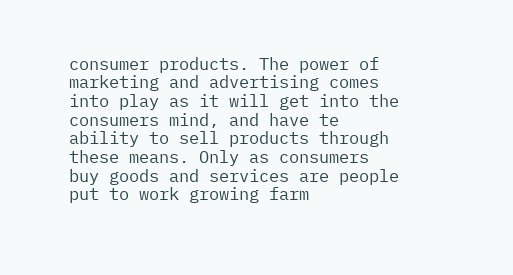consumer products. The power of marketing and advertising comes into play as it will get into the consumers mind, and have te ability to sell products through these means. Only as consumers buy goods and services are people put to work growing farm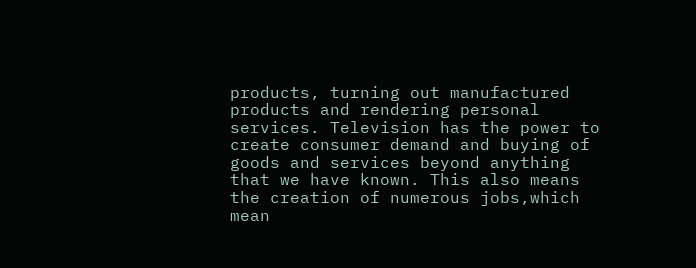products, turning out manufactured products and rendering personal services. Television has the power to create consumer demand and buying of goods and services beyond anything that we have known. This also means the creation of numerous jobs,which mean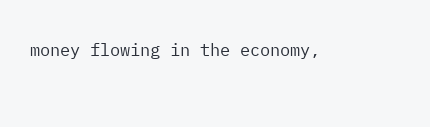money flowing in the economy,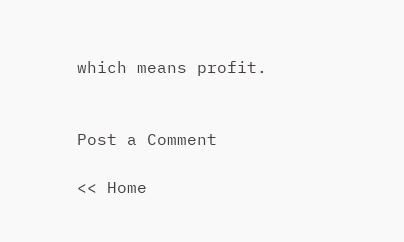which means profit.


Post a Comment

<< Home